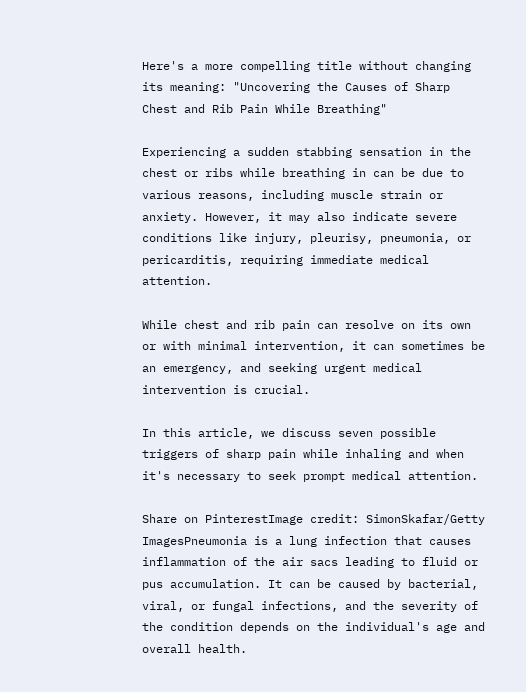Here's a more compelling title without changing its meaning: "Uncovering the Causes of Sharp Chest and Rib Pain While Breathing"

Experiencing a sudden stabbing sensation in the chest or ribs while breathing in can be due to various reasons, including muscle strain or anxiety. However, it may also indicate severe conditions like injury, pleurisy, pneumonia, or pericarditis, requiring immediate medical attention.

While chest and rib pain can resolve on its own or with minimal intervention, it can sometimes be an emergency, and seeking urgent medical intervention is crucial.

In this article, we discuss seven possible triggers of sharp pain while inhaling and when it's necessary to seek prompt medical attention.

Share on PinterestImage credit: SimonSkafar/Getty ImagesPneumonia is a lung infection that causes inflammation of the air sacs leading to fluid or pus accumulation. It can be caused by bacterial, viral, or fungal infections, and the severity of the condition depends on the individual's age and overall health.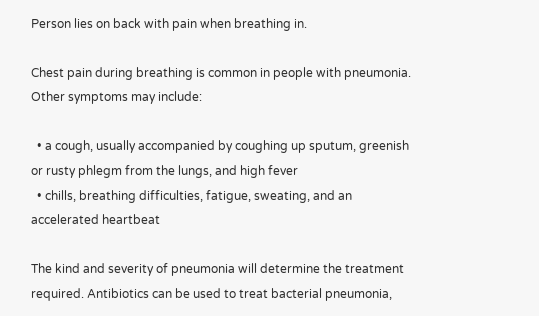Person lies on back with pain when breathing in.

Chest pain during breathing is common in people with pneumonia. Other symptoms may include:

  • a cough, usually accompanied by coughing up sputum, greenish or rusty phlegm from the lungs, and high fever
  • chills, breathing difficulties, fatigue, sweating, and an accelerated heartbeat

The kind and severity of pneumonia will determine the treatment required. Antibiotics can be used to treat bacterial pneumonia,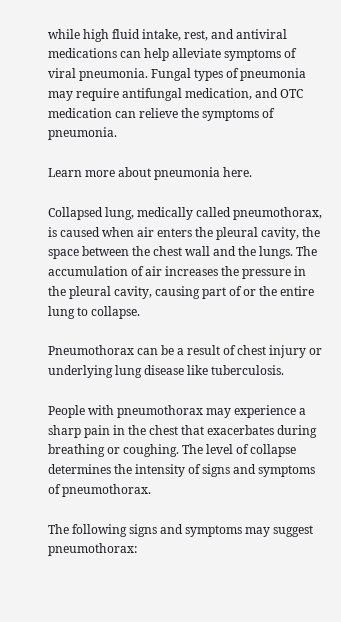while high fluid intake, rest, and antiviral medications can help alleviate symptoms of viral pneumonia. Fungal types of pneumonia may require antifungal medication, and OTC medication can relieve the symptoms of pneumonia.

Learn more about pneumonia here.

Collapsed lung, medically called pneumothorax, is caused when air enters the pleural cavity, the space between the chest wall and the lungs. The accumulation of air increases the pressure in the pleural cavity, causing part of or the entire lung to collapse.

Pneumothorax can be a result of chest injury or underlying lung disease like tuberculosis.

People with pneumothorax may experience a sharp pain in the chest that exacerbates during breathing or coughing. The level of collapse determines the intensity of signs and symptoms of pneumothorax.

The following signs and symptoms may suggest pneumothorax: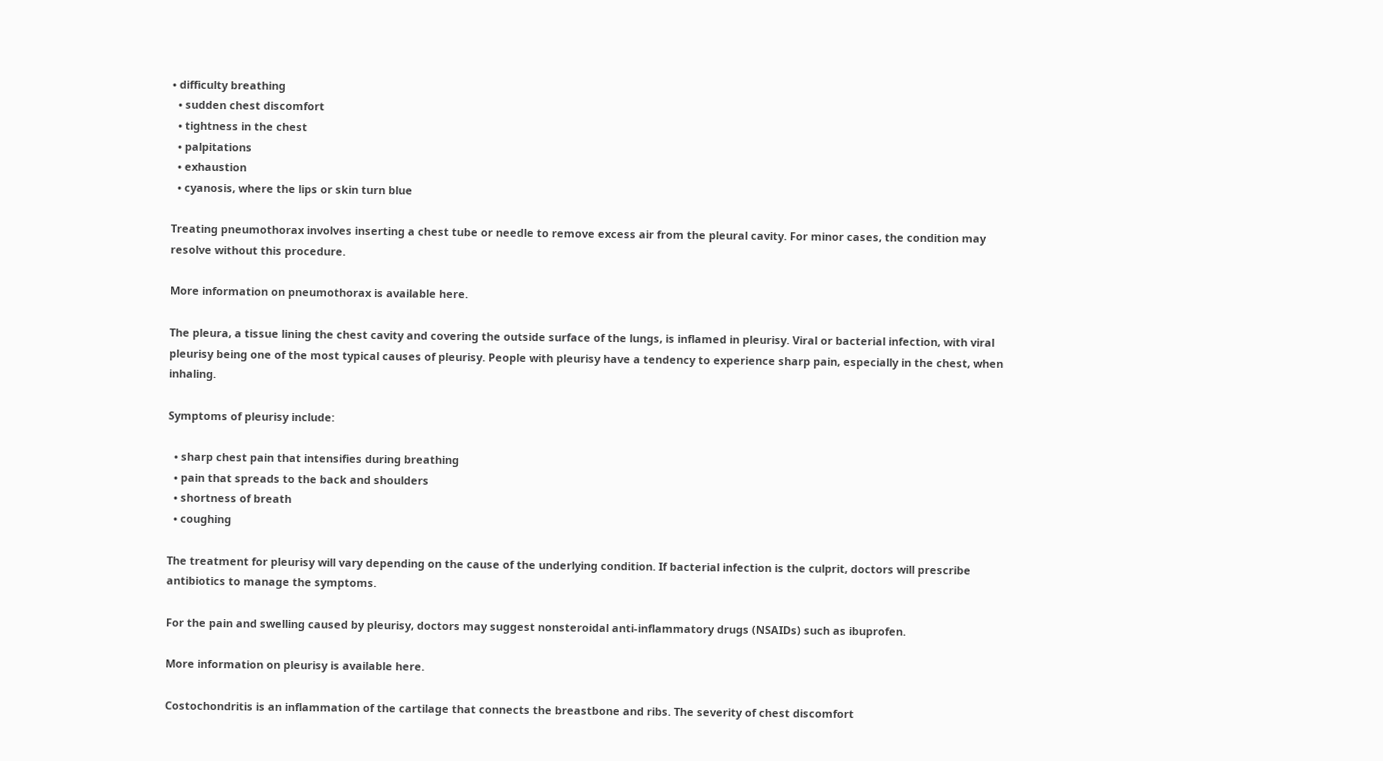• difficulty breathing
  • sudden chest discomfort
  • tightness in the chest
  • palpitations
  • exhaustion
  • cyanosis, where the lips or skin turn blue

Treating pneumothorax involves inserting a chest tube or needle to remove excess air from the pleural cavity. For minor cases, the condition may resolve without this procedure.

More information on pneumothorax is available here.

The pleura, a tissue lining the chest cavity and covering the outside surface of the lungs, is inflamed in pleurisy. Viral or bacterial infection, with viral pleurisy being one of the most typical causes of pleurisy. People with pleurisy have a tendency to experience sharp pain, especially in the chest, when inhaling.

Symptoms of pleurisy include:

  • sharp chest pain that intensifies during breathing
  • pain that spreads to the back and shoulders
  • shortness of breath
  • coughing

The treatment for pleurisy will vary depending on the cause of the underlying condition. If bacterial infection is the culprit, doctors will prescribe antibiotics to manage the symptoms.

For the pain and swelling caused by pleurisy, doctors may suggest nonsteroidal anti-inflammatory drugs (NSAIDs) such as ibuprofen.

More information on pleurisy is available here.

Costochondritis is an inflammation of the cartilage that connects the breastbone and ribs. The severity of chest discomfort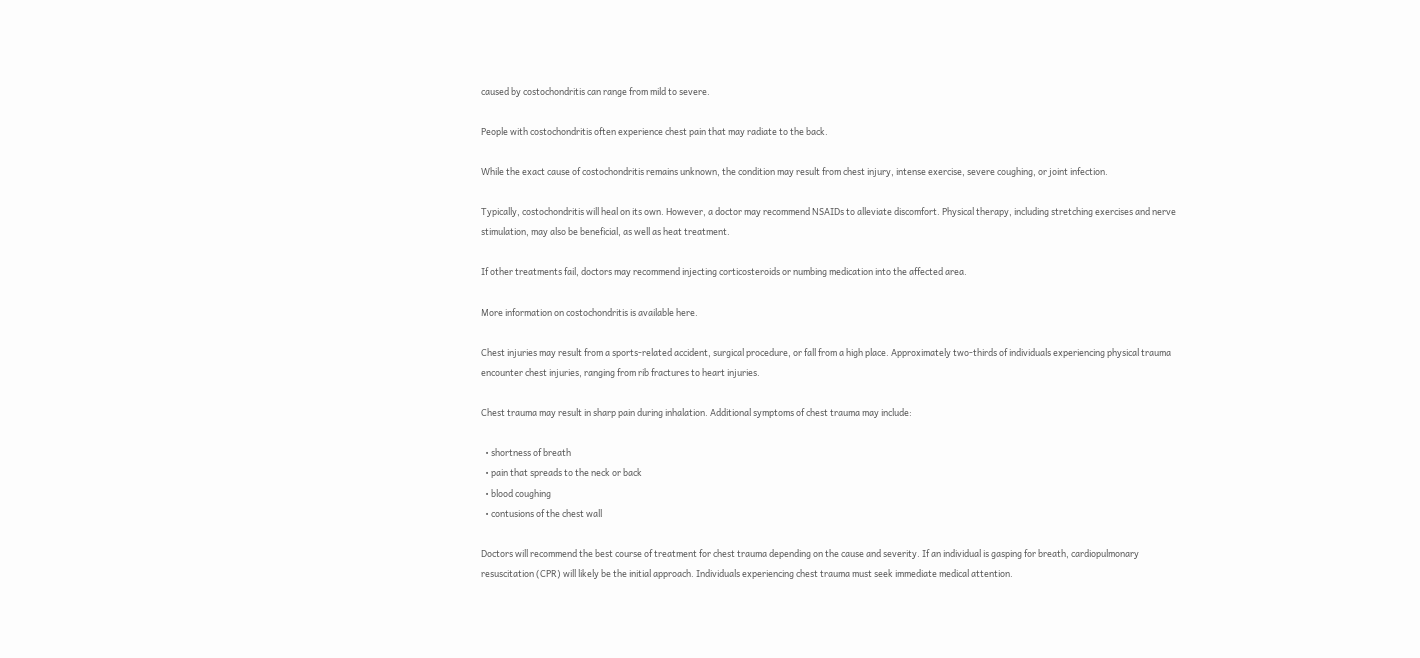caused by costochondritis can range from mild to severe.

People with costochondritis often experience chest pain that may radiate to the back.

While the exact cause of costochondritis remains unknown, the condition may result from chest injury, intense exercise, severe coughing, or joint infection.

Typically, costochondritis will heal on its own. However, a doctor may recommend NSAIDs to alleviate discomfort. Physical therapy, including stretching exercises and nerve stimulation, may also be beneficial, as well as heat treatment.

If other treatments fail, doctors may recommend injecting corticosteroids or numbing medication into the affected area.

More information on costochondritis is available here.

Chest injuries may result from a sports-related accident, surgical procedure, or fall from a high place. Approximately two-thirds of individuals experiencing physical trauma encounter chest injuries, ranging from rib fractures to heart injuries.

Chest trauma may result in sharp pain during inhalation. Additional symptoms of chest trauma may include:

  • shortness of breath
  • pain that spreads to the neck or back
  • blood coughing
  • contusions of the chest wall

Doctors will recommend the best course of treatment for chest trauma depending on the cause and severity. If an individual is gasping for breath, cardiopulmonary resuscitation (CPR) will likely be the initial approach. Individuals experiencing chest trauma must seek immediate medical attention.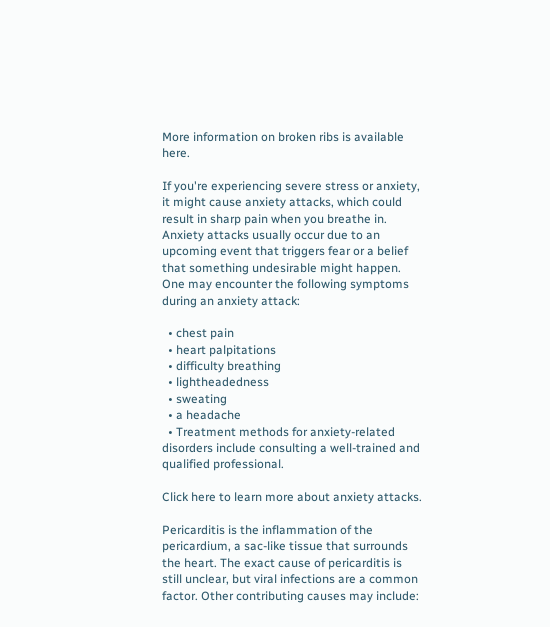More information on broken ribs is available here.

If you're experiencing severe stress or anxiety, it might cause anxiety attacks, which could result in sharp pain when you breathe in. Anxiety attacks usually occur due to an upcoming event that triggers fear or a belief that something undesirable might happen. One may encounter the following symptoms during an anxiety attack:

  • chest pain
  • heart palpitations
  • difficulty breathing
  • lightheadedness
  • sweating
  • a headache
  • Treatment methods for anxiety-related disorders include consulting a well-trained and qualified professional.

Click here to learn more about anxiety attacks.

Pericarditis is the inflammation of the pericardium, a sac-like tissue that surrounds the heart. The exact cause of pericarditis is still unclear, but viral infections are a common factor. Other contributing causes may include: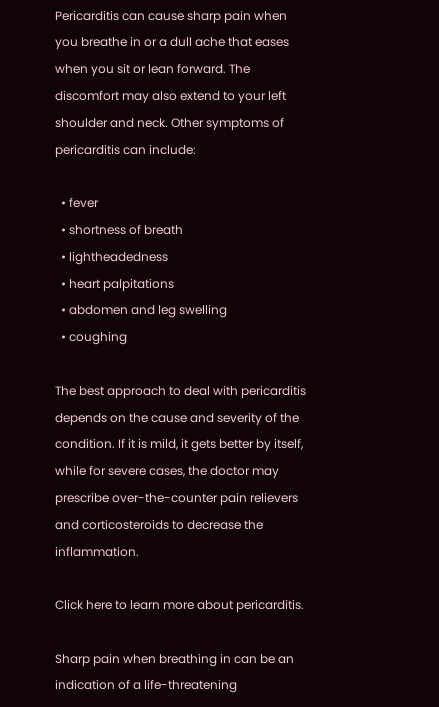Pericarditis can cause sharp pain when you breathe in or a dull ache that eases when you sit or lean forward. The discomfort may also extend to your left shoulder and neck. Other symptoms of pericarditis can include:

  • fever
  • shortness of breath
  • lightheadedness
  • heart palpitations
  • abdomen and leg swelling
  • coughing

The best approach to deal with pericarditis depends on the cause and severity of the condition. If it is mild, it gets better by itself, while for severe cases, the doctor may prescribe over-the-counter pain relievers and corticosteroids to decrease the inflammation.

Click here to learn more about pericarditis.

Sharp pain when breathing in can be an indication of a life-threatening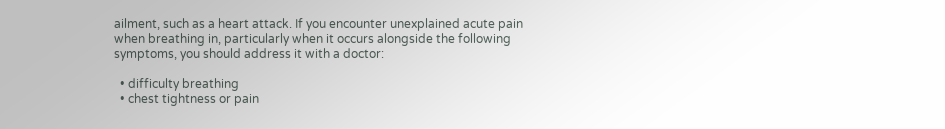ailment, such as a heart attack. If you encounter unexplained acute pain when breathing in, particularly when it occurs alongside the following symptoms, you should address it with a doctor:

  • difficulty breathing
  • chest tightness or pain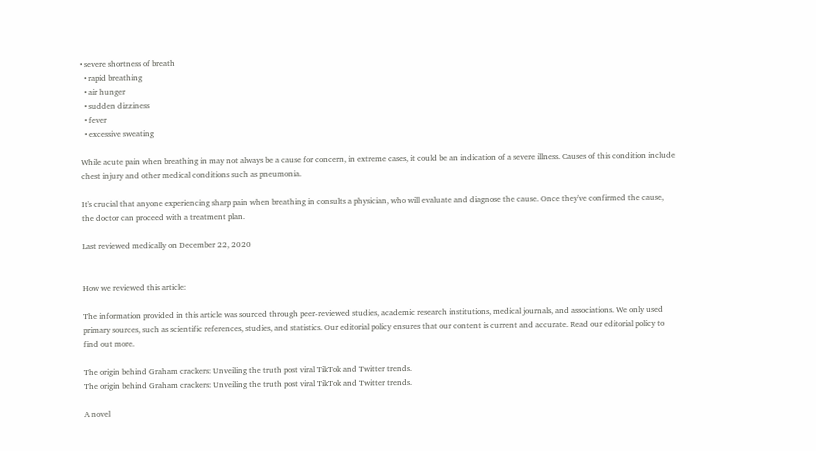• severe shortness of breath
  • rapid breathing
  • air hunger
  • sudden dizziness
  • fever
  • excessive sweating

While acute pain when breathing in may not always be a cause for concern, in extreme cases, it could be an indication of a severe illness. Causes of this condition include chest injury and other medical conditions such as pneumonia.

It's crucial that anyone experiencing sharp pain when breathing in consults a physician, who will evaluate and diagnose the cause. Once they've confirmed the cause, the doctor can proceed with a treatment plan.

Last reviewed medically on December 22, 2020


How we reviewed this article:

The information provided in this article was sourced through peer-reviewed studies, academic research institutions, medical journals, and associations. We only used primary sources, such as scientific references, studies, and statistics. Our editorial policy ensures that our content is current and accurate. Read our editorial policy to find out more.

The origin behind Graham crackers: Unveiling the truth post viral TikTok and Twitter trends.
The origin behind Graham crackers: Unveiling the truth post viral TikTok and Twitter trends.

A novel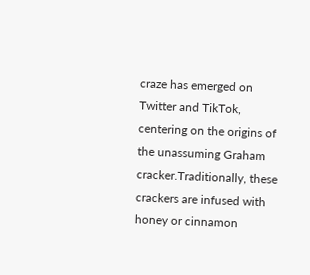craze has emerged on Twitter and TikTok, centering on the origins of the unassuming Graham cracker.Traditionally, these crackers are infused with honey or cinnamon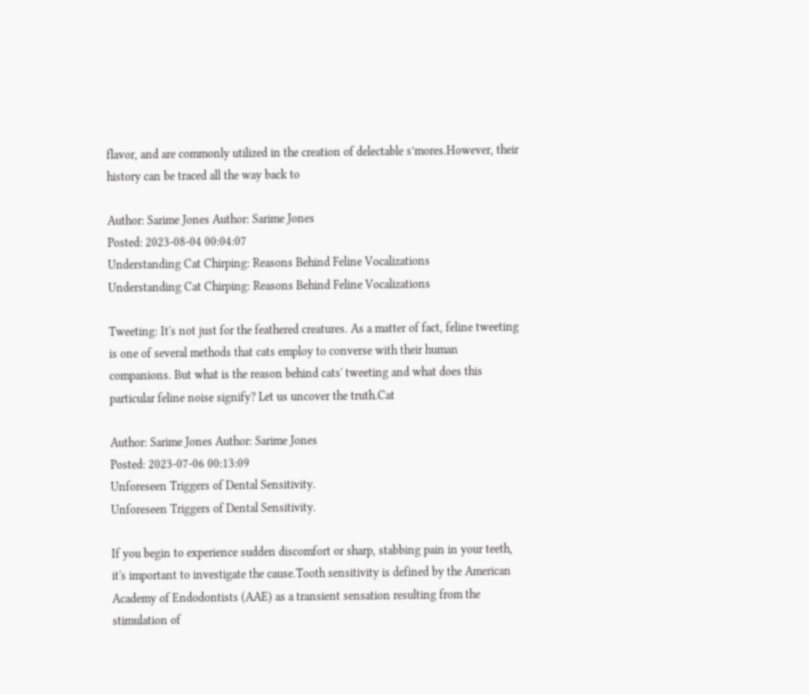flavor, and are commonly utilized in the creation of delectable s’mores.However, their history can be traced all the way back to

Author: Sarime Jones Author: Sarime Jones
Posted: 2023-08-04 00:04:07
Understanding Cat Chirping: Reasons Behind Feline Vocalizations
Understanding Cat Chirping: Reasons Behind Feline Vocalizations

Tweeting: It's not just for the feathered creatures. As a matter of fact, feline tweeting is one of several methods that cats employ to converse with their human companions. But what is the reason behind cats' tweeting and what does this particular feline noise signify? Let us uncover the truth.Cat

Author: Sarime Jones Author: Sarime Jones
Posted: 2023-07-06 00:13:09
Unforeseen Triggers of Dental Sensitivity.
Unforeseen Triggers of Dental Sensitivity.

If you begin to experience sudden discomfort or sharp, stabbing pain in your teeth, it's important to investigate the cause.Tooth sensitivity is defined by the American Academy of Endodontists (AAE) as a transient sensation resulting from the stimulation of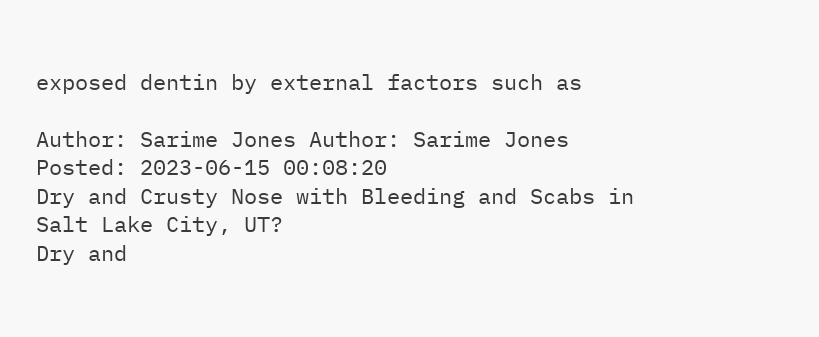exposed dentin by external factors such as

Author: Sarime Jones Author: Sarime Jones
Posted: 2023-06-15 00:08:20
Dry and Crusty Nose with Bleeding and Scabs in Salt Lake City, UT?
Dry and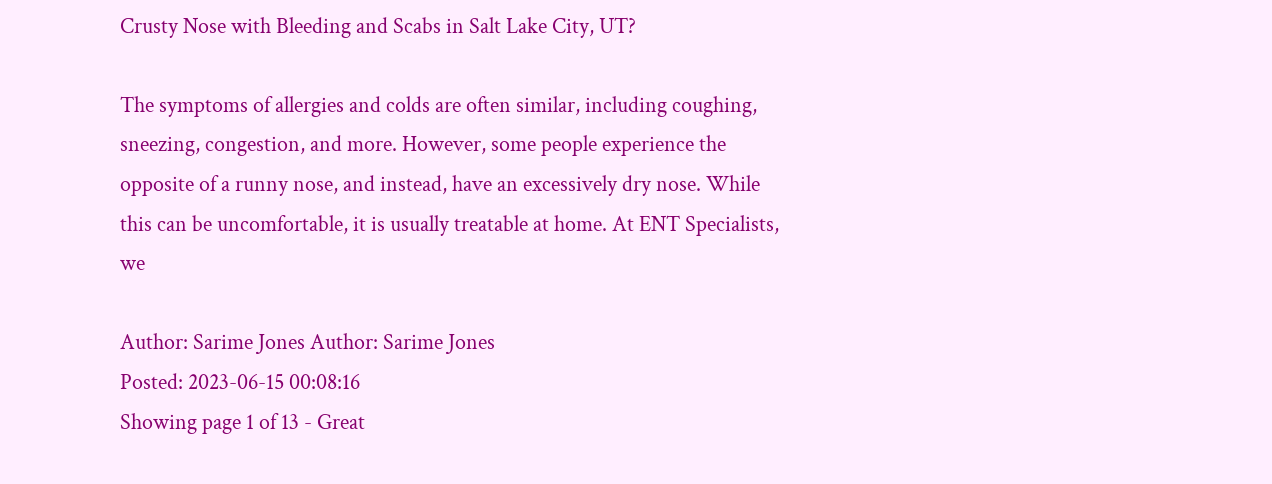Crusty Nose with Bleeding and Scabs in Salt Lake City, UT?

The symptoms of allergies and colds are often similar, including coughing, sneezing, congestion, and more. However, some people experience the opposite of a runny nose, and instead, have an excessively dry nose. While this can be uncomfortable, it is usually treatable at home. At ENT Specialists, we

Author: Sarime Jones Author: Sarime Jones
Posted: 2023-06-15 00:08:16
Showing page 1 of 13 - Great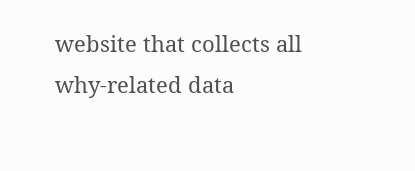website that collects all why-related data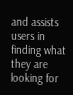and assists users in finding what they are looking for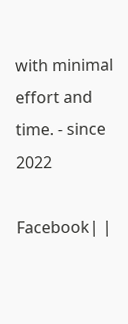with minimal effort and time. - since 2022

Facebook| |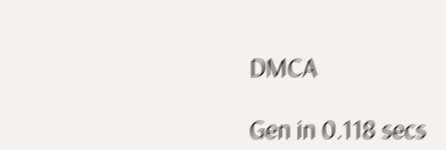DMCA

Gen in 0.118 secs